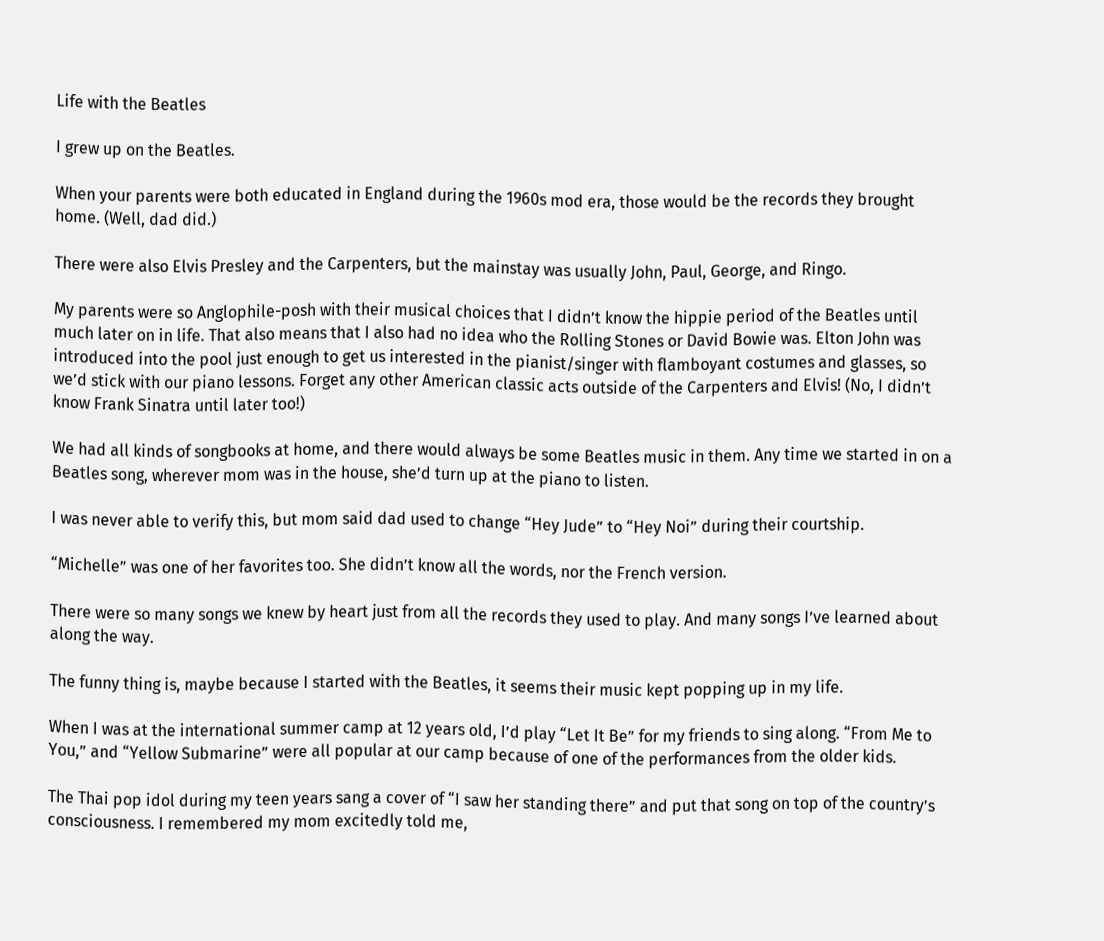Life with the Beatles

I grew up on the Beatles.

When your parents were both educated in England during the 1960s mod era, those would be the records they brought home. (Well, dad did.)

There were also Elvis Presley and the Carpenters, but the mainstay was usually John, Paul, George, and Ringo.

My parents were so Anglophile-posh with their musical choices that I didn’t know the hippie period of the Beatles until much later on in life. That also means that I also had no idea who the Rolling Stones or David Bowie was. Elton John was introduced into the pool just enough to get us interested in the pianist/singer with flamboyant costumes and glasses, so we’d stick with our piano lessons. Forget any other American classic acts outside of the Carpenters and Elvis! (No, I didn’t know Frank Sinatra until later too!)

We had all kinds of songbooks at home, and there would always be some Beatles music in them. Any time we started in on a Beatles song, wherever mom was in the house, she’d turn up at the piano to listen.

I was never able to verify this, but mom said dad used to change “Hey Jude” to “Hey Noi” during their courtship.

“Michelle” was one of her favorites too. She didn’t know all the words, nor the French version.

There were so many songs we knew by heart just from all the records they used to play. And many songs I’ve learned about along the way.

The funny thing is, maybe because I started with the Beatles, it seems their music kept popping up in my life.

When I was at the international summer camp at 12 years old, I’d play “Let It Be” for my friends to sing along. “From Me to You,” and “Yellow Submarine” were all popular at our camp because of one of the performances from the older kids.

The Thai pop idol during my teen years sang a cover of “I saw her standing there” and put that song on top of the country’s consciousness. I remembered my mom excitedly told me,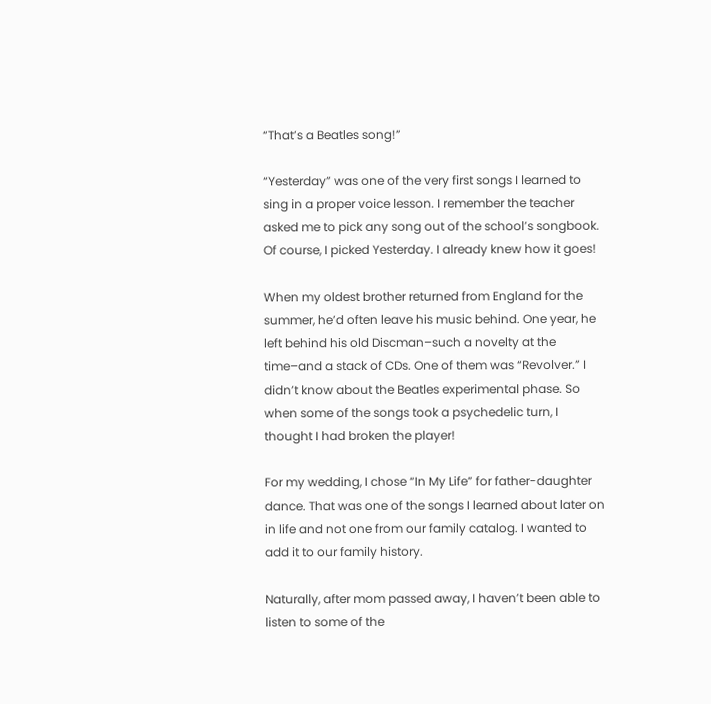“That’s a Beatles song!”

“Yesterday” was one of the very first songs I learned to sing in a proper voice lesson. I remember the teacher asked me to pick any song out of the school’s songbook. Of course, I picked Yesterday. I already knew how it goes!

When my oldest brother returned from England for the summer, he’d often leave his music behind. One year, he left behind his old Discman–such a novelty at the time–and a stack of CDs. One of them was “Revolver.” I didn’t know about the Beatles experimental phase. So when some of the songs took a psychedelic turn, I thought I had broken the player!

For my wedding, I chose “In My Life” for father-daughter dance. That was one of the songs I learned about later on in life and not one from our family catalog. I wanted to add it to our family history.

Naturally, after mom passed away, I haven’t been able to listen to some of the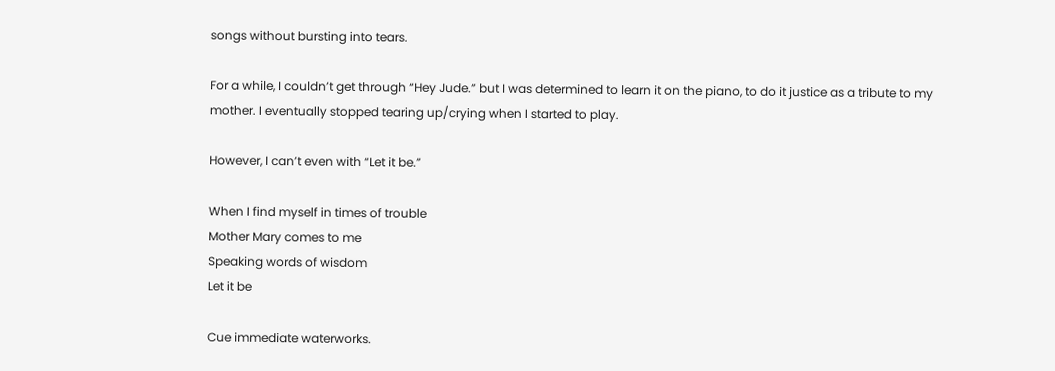songs without bursting into tears.

For a while, I couldn’t get through “Hey Jude.” but I was determined to learn it on the piano, to do it justice as a tribute to my mother. I eventually stopped tearing up/crying when I started to play.

However, I can’t even with “Let it be.”

When I find myself in times of trouble
Mother Mary comes to me
Speaking words of wisdom
Let it be

Cue immediate waterworks.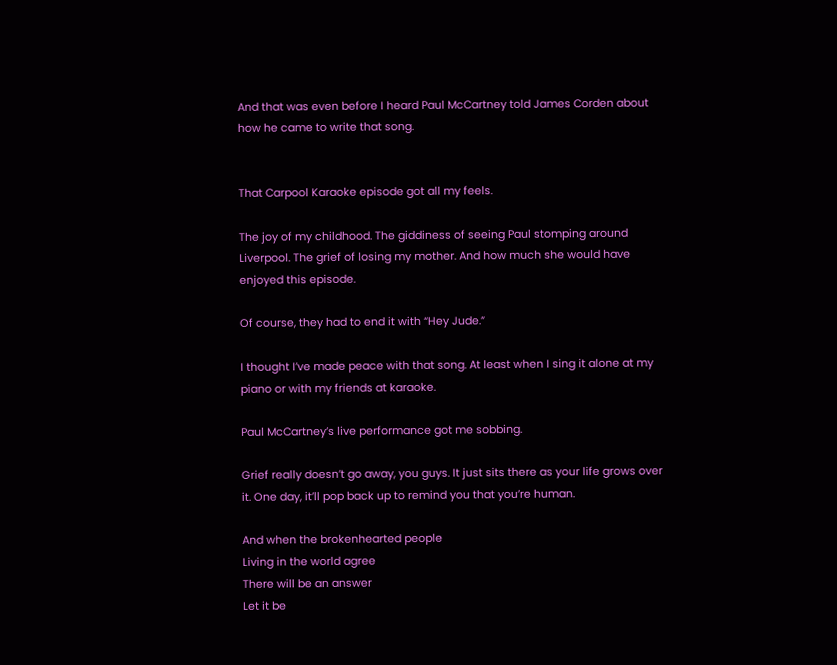And that was even before I heard Paul McCartney told James Corden about how he came to write that song.


That Carpool Karaoke episode got all my feels.

The joy of my childhood. The giddiness of seeing Paul stomping around Liverpool. The grief of losing my mother. And how much she would have enjoyed this episode.

Of course, they had to end it with “Hey Jude.”

I thought I’ve made peace with that song. At least when I sing it alone at my piano or with my friends at karaoke.

Paul McCartney’s live performance got me sobbing.

Grief really doesn’t go away, you guys. It just sits there as your life grows over it. One day, it’ll pop back up to remind you that you’re human.

And when the brokenhearted people
Living in the world agree
There will be an answer
Let it be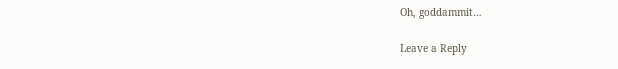Oh, goddammit…

Leave a Reply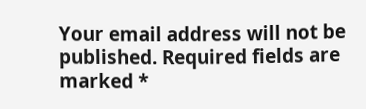Your email address will not be published. Required fields are marked *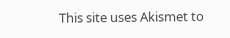This site uses Akismet to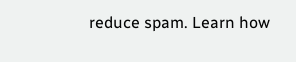reduce spam. Learn how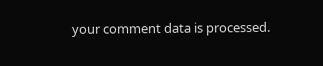your comment data is processed.